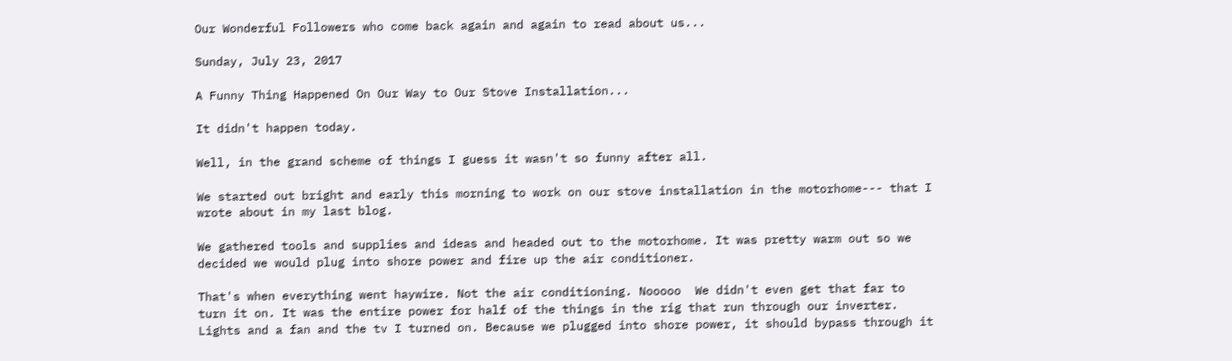Our Wonderful Followers who come back again and again to read about us...

Sunday, July 23, 2017

A Funny Thing Happened On Our Way to Our Stove Installation...

It didn't happen today.

Well, in the grand scheme of things I guess it wasn't so funny after all.

We started out bright and early this morning to work on our stove installation in the motorhome--- that I wrote about in my last blog.

We gathered tools and supplies and ideas and headed out to the motorhome. It was pretty warm out so we decided we would plug into shore power and fire up the air conditioner.

That's when everything went haywire. Not the air conditioning. Nooooo  We didn't even get that far to turn it on. It was the entire power for half of the things in the rig that run through our inverter.  Lights and a fan and the tv I turned on. Because we plugged into shore power, it should bypass through it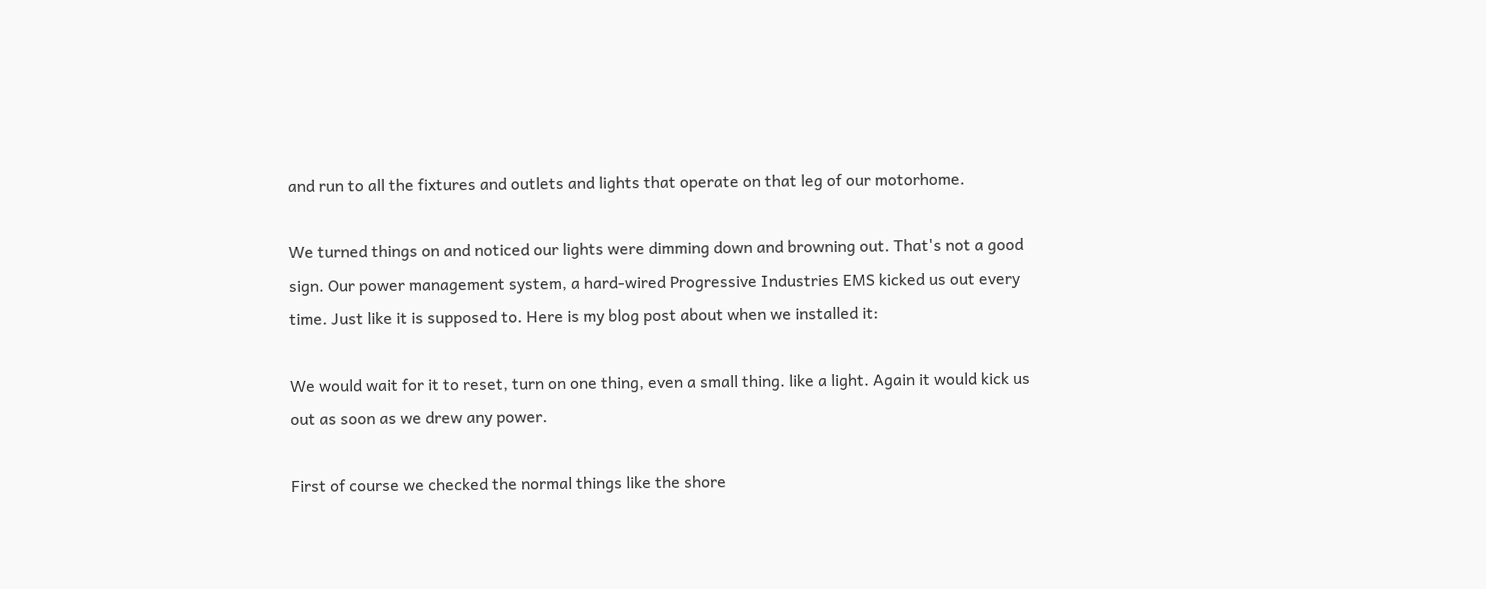and run to all the fixtures and outlets and lights that operate on that leg of our motorhome.

We turned things on and noticed our lights were dimming down and browning out. That's not a good sign. Our power management system, a hard-wired Progressive Industries EMS kicked us out every time. Just like it is supposed to. Here is my blog post about when we installed it:

We would wait for it to reset, turn on one thing, even a small thing. like a light. Again it would kick us out as soon as we drew any power.

First of course we checked the normal things like the shore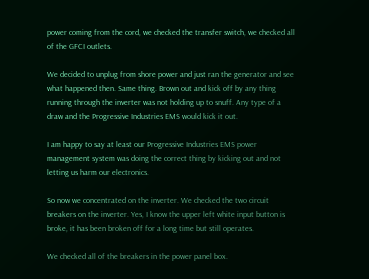power coming from the cord, we checked the transfer switch, we checked all of the GFCI outlets.

We decided to unplug from shore power and just ran the generator and see what happened then. Same thing. Brown out and kick off by any thing running through the inverter was not holding up to snuff. Any type of a draw and the Progressive Industries EMS would kick it out.

I am happy to say at least our Progressive Industries EMS power management system was doing the correct thing by kicking out and not letting us harm our electronics.

So now we concentrated on the inverter. We checked the two circuit breakers on the inverter. Yes, I know the upper left white input button is broke, it has been broken off for a long time but still operates.

We checked all of the breakers in the power panel box.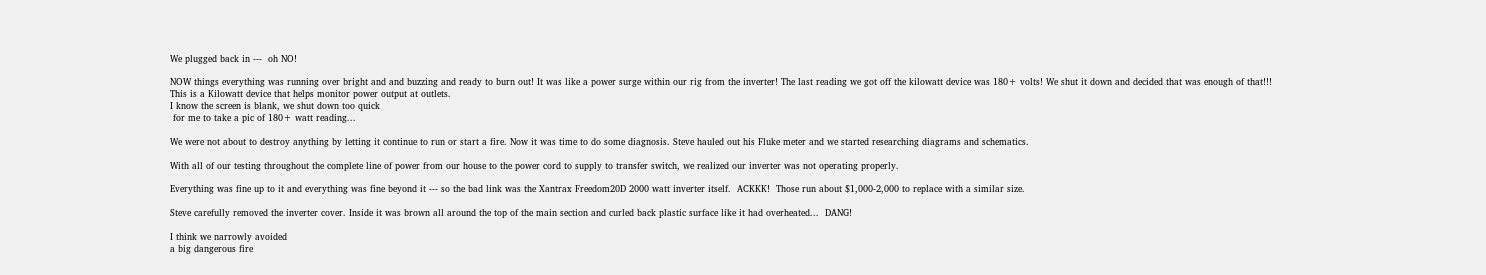We plugged back in ---  oh NO!

NOW things everything was running over bright and and buzzing and ready to burn out! It was like a power surge within our rig from the inverter! The last reading we got off the kilowatt device was 180+ volts! We shut it down and decided that was enough of that!!!
This is a Kilowatt device that helps monitor power output at outlets.
I know the screen is blank, we shut down too quick
 for me to take a pic of 180+ watt reading...

We were not about to destroy anything by letting it continue to run or start a fire. Now it was time to do some diagnosis. Steve hauled out his Fluke meter and we started researching diagrams and schematics.

With all of our testing throughout the complete line of power from our house to the power cord to supply to transfer switch, we realized our inverter was not operating properly.

Everything was fine up to it and everything was fine beyond it --- so the bad link was the Xantrax Freedom20D 2000 watt inverter itself.  ACKKK!  Those run about $1,000-2,000 to replace with a similar size.

Steve carefully removed the inverter cover. Inside it was brown all around the top of the main section and curled back plastic surface like it had overheated...  DANG!

I think we narrowly avoided
a big dangerous fire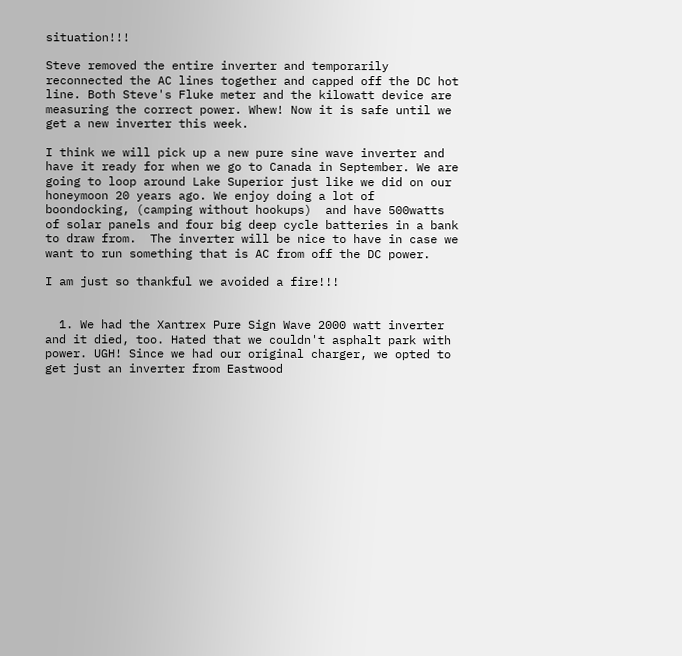situation!!!

Steve removed the entire inverter and temporarily reconnected the AC lines together and capped off the DC hot line. Both Steve's Fluke meter and the kilowatt device are measuring the correct power. Whew! Now it is safe until we get a new inverter this week.

I think we will pick up a new pure sine wave inverter and have it ready for when we go to Canada in September. We are going to loop around Lake Superior just like we did on our honeymoon 20 years ago. We enjoy doing a lot of boondocking, (camping without hookups)  and have 500watts of solar panels and four big deep cycle batteries in a bank to draw from.  The inverter will be nice to have in case we want to run something that is AC from off the DC power.

I am just so thankful we avoided a fire!!!


  1. We had the Xantrex Pure Sign Wave 2000 watt inverter and it died, too. Hated that we couldn't asphalt park with power. UGH! Since we had our original charger, we opted to get just an inverter from Eastwood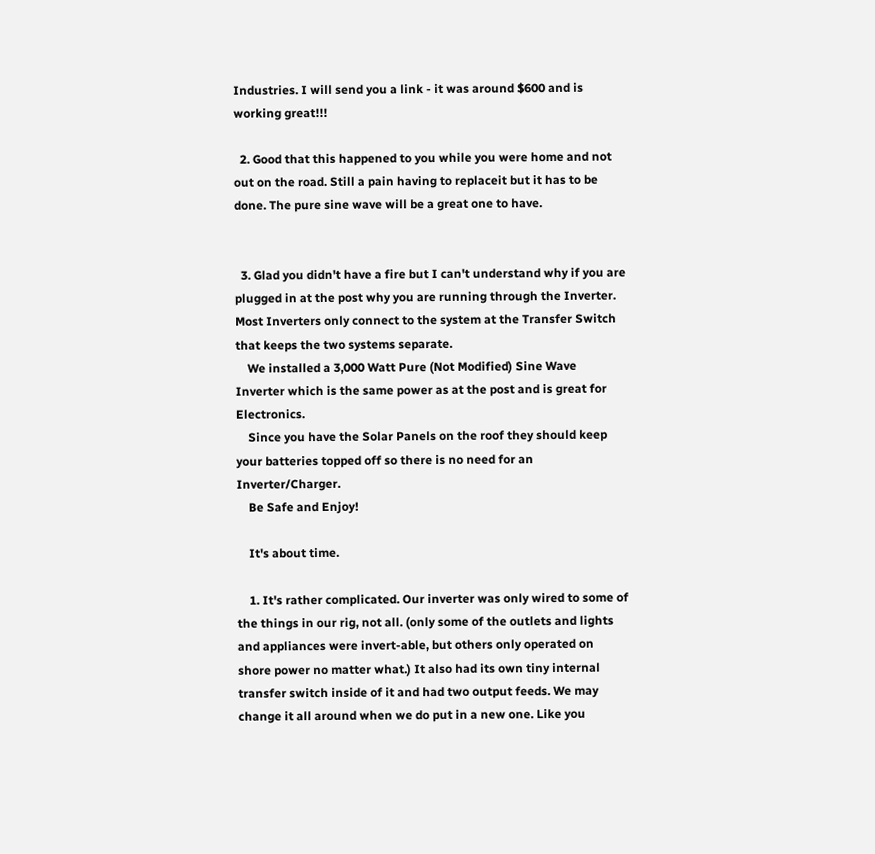Industries. I will send you a link - it was around $600 and is working great!!!

  2. Good that this happened to you while you were home and not out on the road. Still a pain having to replaceit but it has to be done. The pure sine wave will be a great one to have.


  3. Glad you didn't have a fire but I can't understand why if you are plugged in at the post why you are running through the Inverter. Most Inverters only connect to the system at the Transfer Switch that keeps the two systems separate.
    We installed a 3,000 Watt Pure (Not Modified) Sine Wave Inverter which is the same power as at the post and is great for Electronics.
    Since you have the Solar Panels on the roof they should keep your batteries topped off so there is no need for an Inverter/Charger.
    Be Safe and Enjoy!

    It's about time.

    1. It's rather complicated. Our inverter was only wired to some of the things in our rig, not all. (only some of the outlets and lights and appliances were invert-able, but others only operated on shore power no matter what.) It also had its own tiny internal transfer switch inside of it and had two output feeds. We may change it all around when we do put in a new one. Like you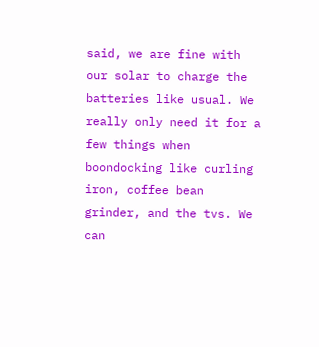said, we are fine with our solar to charge the batteries like usual. We really only need it for a few things when boondocking like curling iron, coffee bean grinder, and the tvs. We can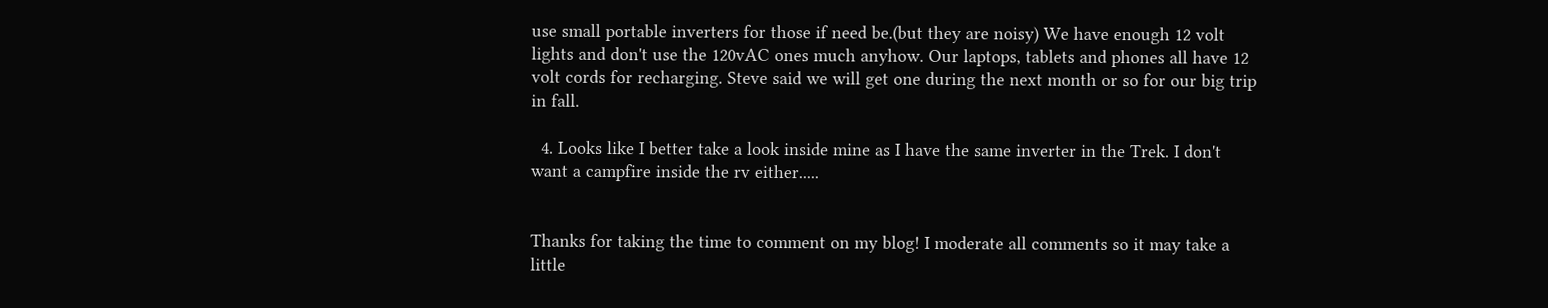use small portable inverters for those if need be.(but they are noisy) We have enough 12 volt lights and don't use the 120vAC ones much anyhow. Our laptops, tablets and phones all have 12 volt cords for recharging. Steve said we will get one during the next month or so for our big trip in fall.

  4. Looks like I better take a look inside mine as I have the same inverter in the Trek. I don't want a campfire inside the rv either.....


Thanks for taking the time to comment on my blog! I moderate all comments so it may take a little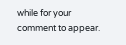while for your comment to appear.